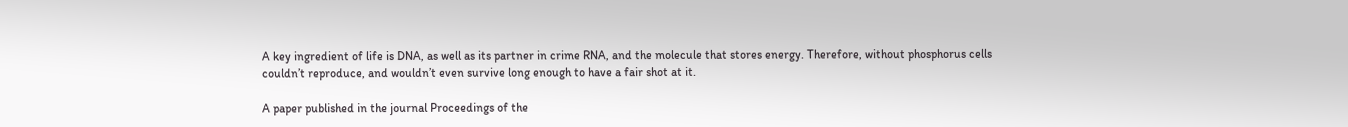A key ingredient of life is DNA, as well as its partner in crime RNA, and the molecule that stores energy. Therefore, without phosphorus cells couldn’t reproduce, and wouldn’t even survive long enough to have a fair shot at it.

A paper published in the journal Proceedings of the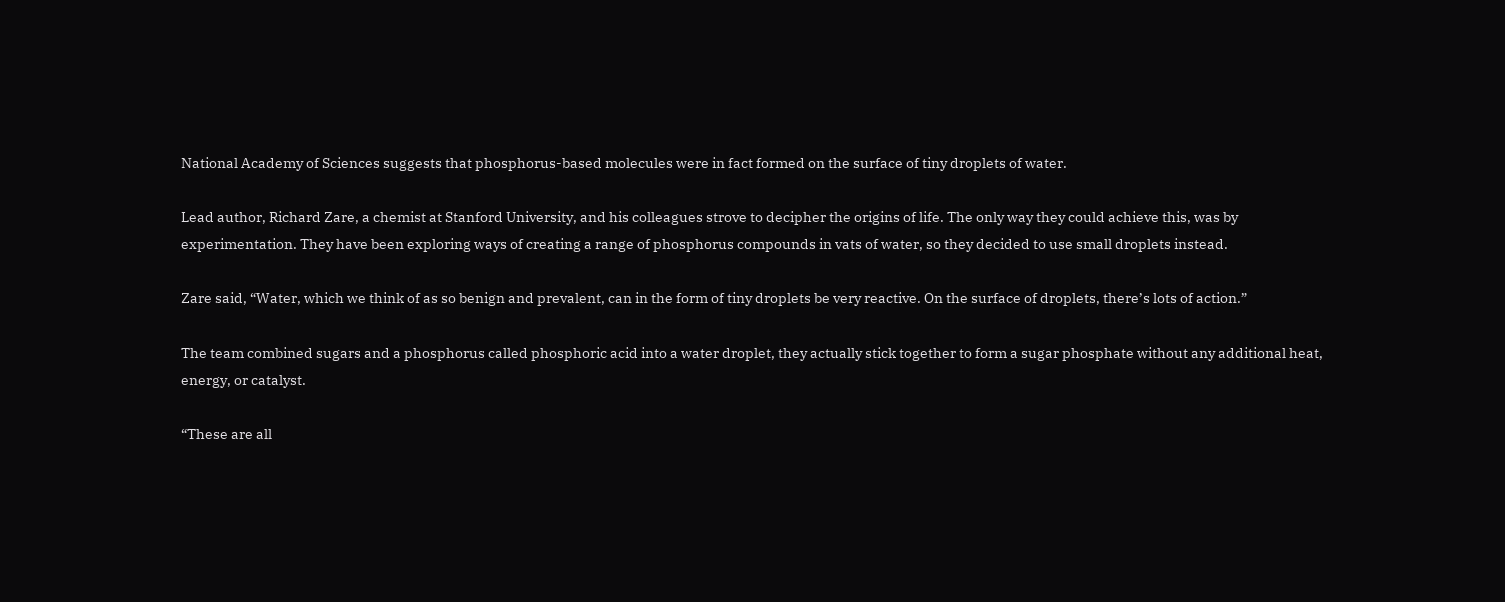National Academy of Sciences suggests that phosphorus-based molecules were in fact formed on the surface of tiny droplets of water.

Lead author, Richard Zare, a chemist at Stanford University, and his colleagues strove to decipher the origins of life. The only way they could achieve this, was by experimentation. They have been exploring ways of creating a range of phosphorus compounds in vats of water, so they decided to use small droplets instead.

Zare said, “Water, which we think of as so benign and prevalent, can in the form of tiny droplets be very reactive. On the surface of droplets, there’s lots of action.”

The team combined sugars and a phosphorus called phosphoric acid into a water droplet, they actually stick together to form a sugar phosphate without any additional heat, energy, or catalyst.

“These are all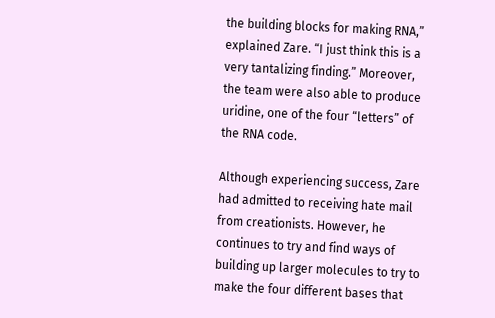the building blocks for making RNA,” explained Zare. “I just think this is a very tantalizing finding.” Moreover, the team were also able to produce uridine, one of the four “letters” of the RNA code.

Although experiencing success, Zare had admitted to receiving hate mail from creationists. However, he continues to try and find ways of building up larger molecules to try to make the four different bases that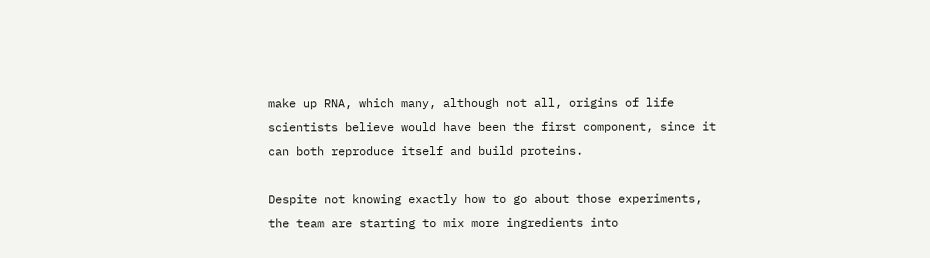make up RNA, which many, although not all, origins of life scientists believe would have been the first component, since it can both reproduce itself and build proteins.

Despite not knowing exactly how to go about those experiments, the team are starting to mix more ingredients into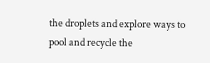the droplets and explore ways to pool and recycle the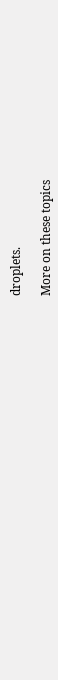droplets.

More on these topics